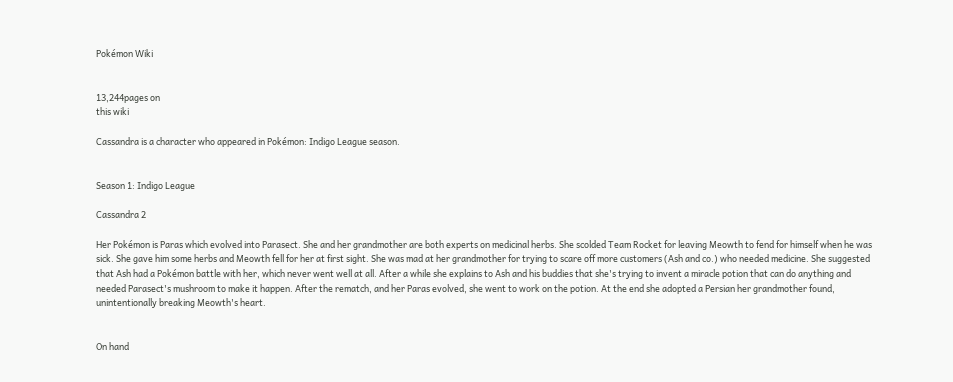Pokémon Wiki


13,244pages on
this wiki

Cassandra is a character who appeared in Pokémon: Indigo League season.


Season 1: Indigo League

Cassandra 2

Her Pokémon is Paras which evolved into Parasect. She and her grandmother are both experts on medicinal herbs. She scolded Team Rocket for leaving Meowth to fend for himself when he was sick. She gave him some herbs and Meowth fell for her at first sight. She was mad at her grandmother for trying to scare off more customers (Ash and co.) who needed medicine. She suggested that Ash had a Pokémon battle with her, which never went well at all. After a while she explains to Ash and his buddies that she's trying to invent a miracle potion that can do anything and needed Parasect's mushroom to make it happen. After the rematch, and her Paras evolved, she went to work on the potion. At the end she adopted a Persian her grandmother found, unintentionally breaking Meowth's heart.


On hand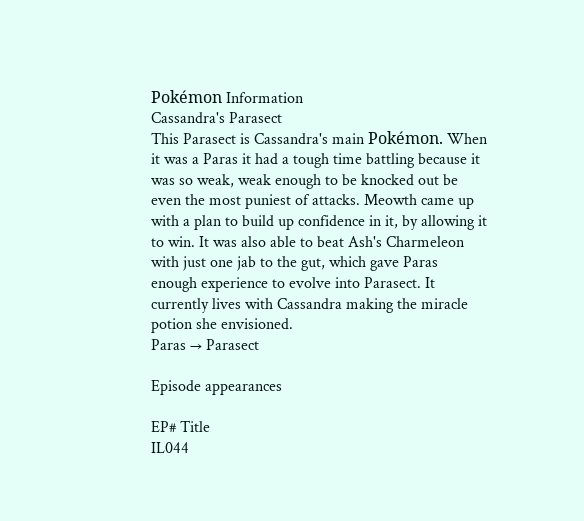Pokémon Information
Cassandra's Parasect
This Parasect is Cassandra's main Pokémon. When it was a Paras it had a tough time battling because it was so weak, weak enough to be knocked out be even the most puniest of attacks. Meowth came up with a plan to build up confidence in it, by allowing it to win. It was also able to beat Ash's Charmeleon with just one jab to the gut, which gave Paras enough experience to evolve into Parasect. It currently lives with Cassandra making the miracle potion she envisioned.
Paras → Parasect

Episode appearances

EP# Title
IL044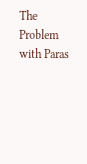The Problem with Paras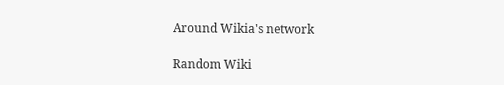Around Wikia's network

Random Wiki